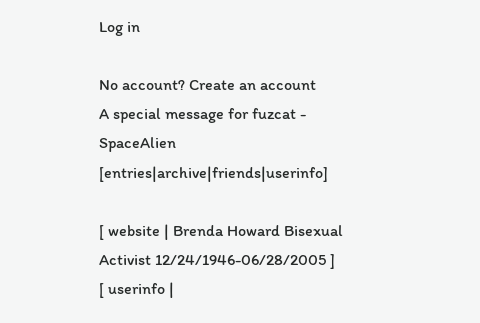Log in

No account? Create an account
A special message for fuzcat - SpaceAlien [entries|archive|friends|userinfo]

[ website | Brenda Howard Bisexual Activist 12/24/1946-06/28/2005 ]
[ userinfo |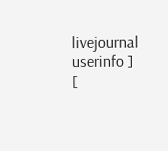livejournal userinfo ]
[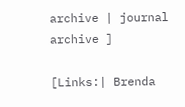archive | journal archive ]

[Links:| Brenda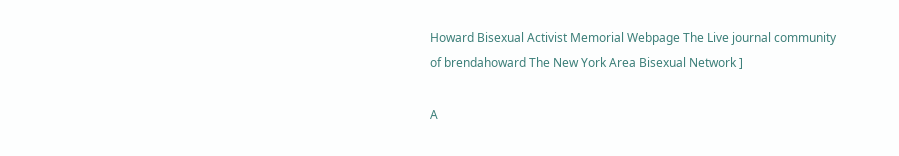Howard Bisexual Activist Memorial Webpage The Live journal community of brendahoward The New York Area Bisexual Network ]

A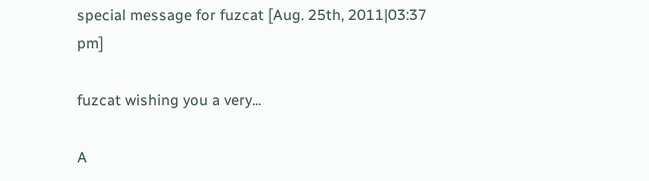special message for fuzcat [Aug. 25th, 2011|03:37 pm]

fuzcat wishing you a very...

A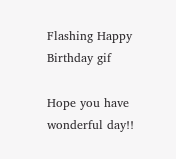Flashing Happy Birthday gif

Hope you have wonderful day!!